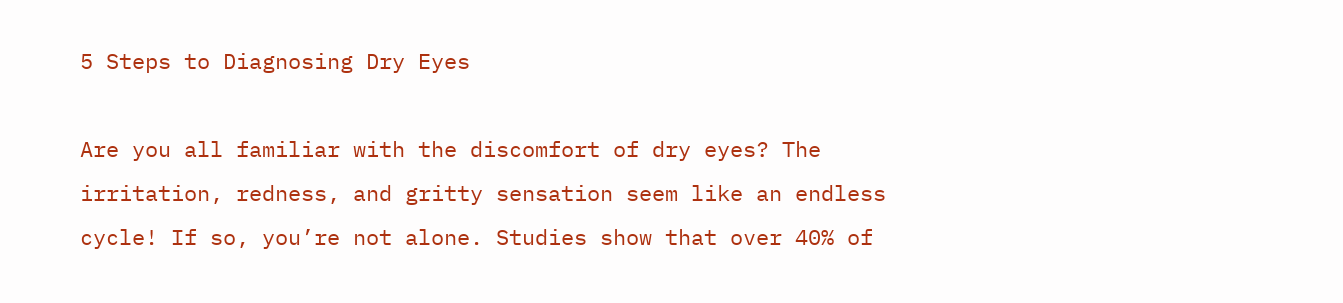5 Steps to Diagnosing Dry Eyes

Are you all familiar with the discomfort of dry eyes? The irritation, redness, and gritty sensation seem like an endless cycle! If so, you’re not alone. Studies show that over 40% of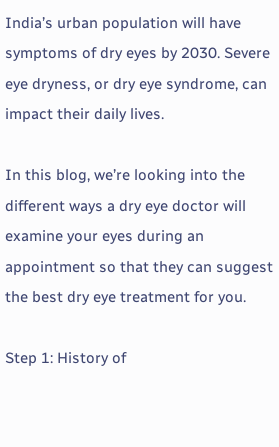India’s urban population will have symptoms of dry eyes by 2030. Severe eye dryness, or dry eye syndrome, can impact their daily lives.

In this blog, we’re looking into the different ways a dry eye doctor will examine your eyes during an appointment so that they can suggest the best dry eye treatment for you.

Step 1: History of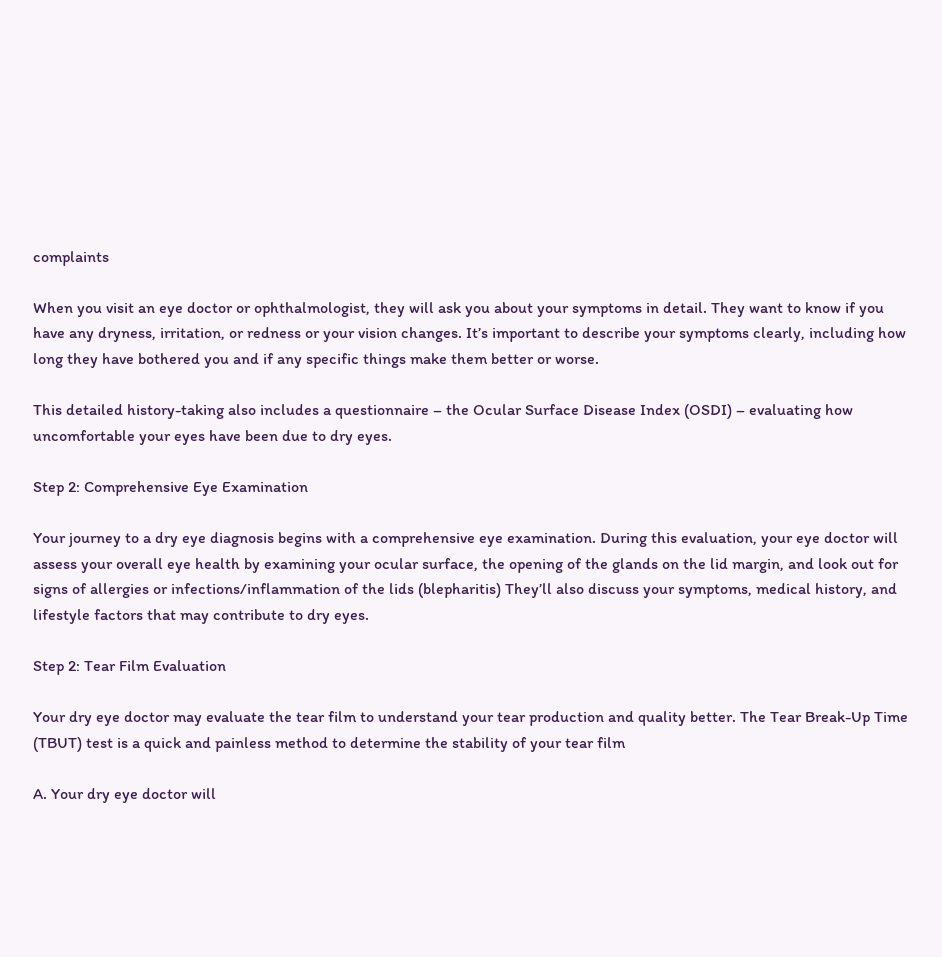complaints

When you visit an eye doctor or ophthalmologist, they will ask you about your symptoms in detail. They want to know if you have any dryness, irritation, or redness or your vision changes. It’s important to describe your symptoms clearly, including how long they have bothered you and if any specific things make them better or worse.

This detailed history-taking also includes a questionnaire – the Ocular Surface Disease Index (OSDI) – evaluating how uncomfortable your eyes have been due to dry eyes.

Step 2: Comprehensive Eye Examination

Your journey to a dry eye diagnosis begins with a comprehensive eye examination. During this evaluation, your eye doctor will assess your overall eye health by examining your ocular surface, the opening of the glands on the lid margin, and look out for signs of allergies or infections/inflammation of the lids (blepharitis) They’ll also discuss your symptoms, medical history, and lifestyle factors that may contribute to dry eyes.

Step 2: Tear Film Evaluation

Your dry eye doctor may evaluate the tear film to understand your tear production and quality better. The Tear Break-Up Time (TBUT) test is a quick and painless method to determine the stability of your tear film

A. Your dry eye doctor will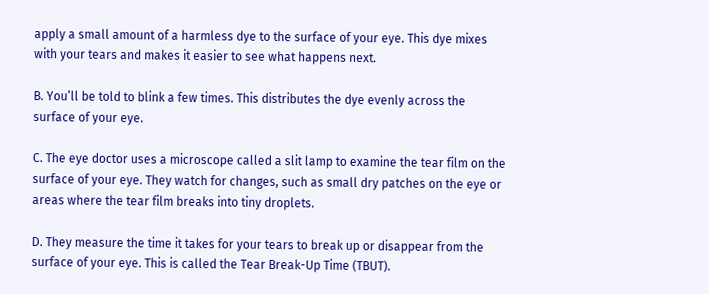apply a small amount of a harmless dye to the surface of your eye. This dye mixes with your tears and makes it easier to see what happens next.

B. You’ll be told to blink a few times. This distributes the dye evenly across the surface of your eye.

C. The eye doctor uses a microscope called a slit lamp to examine the tear film on the surface of your eye. They watch for changes, such as small dry patches on the eye or areas where the tear film breaks into tiny droplets.

D. They measure the time it takes for your tears to break up or disappear from the surface of your eye. This is called the Tear Break-Up Time (TBUT).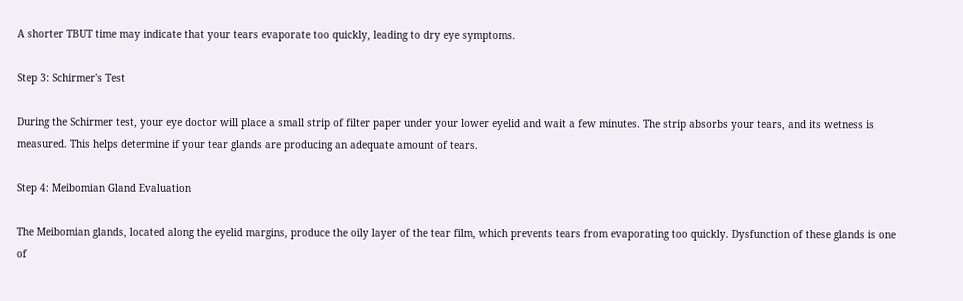A shorter TBUT time may indicate that your tears evaporate too quickly, leading to dry eye symptoms.

Step 3: Schirmer's Test

During the Schirmer test, your eye doctor will place a small strip of filter paper under your lower eyelid and wait a few minutes. The strip absorbs your tears, and its wetness is measured. This helps determine if your tear glands are producing an adequate amount of tears.

Step 4: Meibomian Gland Evaluation

The Meibomian glands, located along the eyelid margins, produce the oily layer of the tear film, which prevents tears from evaporating too quickly. Dysfunction of these glands is one of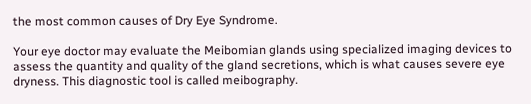the most common causes of Dry Eye Syndrome.

Your eye doctor may evaluate the Meibomian glands using specialized imaging devices to assess the quantity and quality of the gland secretions, which is what causes severe eye dryness. This diagnostic tool is called meibography.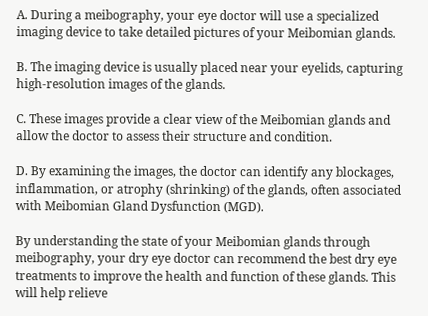A. During a meibography, your eye doctor will use a specialized imaging device to take detailed pictures of your Meibomian glands.

B. The imaging device is usually placed near your eyelids, capturing high-resolution images of the glands.

C. These images provide a clear view of the Meibomian glands and allow the doctor to assess their structure and condition.

D. By examining the images, the doctor can identify any blockages, inflammation, or atrophy (shrinking) of the glands, often associated with Meibomian Gland Dysfunction (MGD).

By understanding the state of your Meibomian glands through meibography, your dry eye doctor can recommend the best dry eye treatments to improve the health and function of these glands. This will help relieve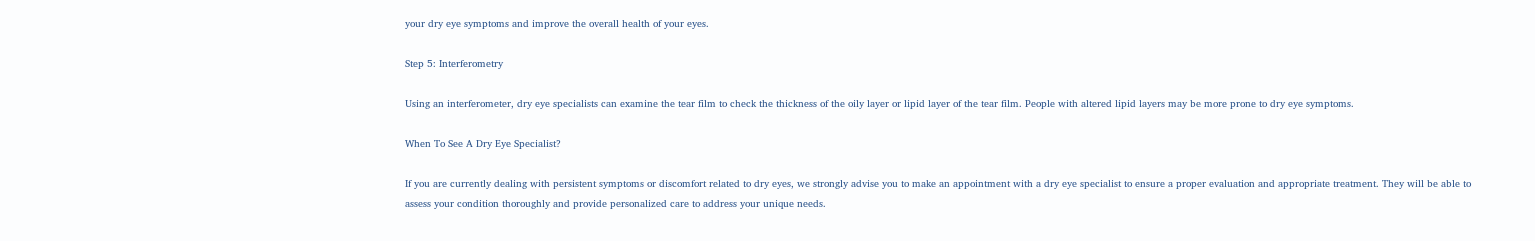your dry eye symptoms and improve the overall health of your eyes.

Step 5: Interferometry

Using an interferometer, dry eye specialists can examine the tear film to check the thickness of the oily layer or lipid layer of the tear film. People with altered lipid layers may be more prone to dry eye symptoms.

When To See A Dry Eye Specialist?

If you are currently dealing with persistent symptoms or discomfort related to dry eyes, we strongly advise you to make an appointment with a dry eye specialist to ensure a proper evaluation and appropriate treatment. They will be able to assess your condition thoroughly and provide personalized care to address your unique needs.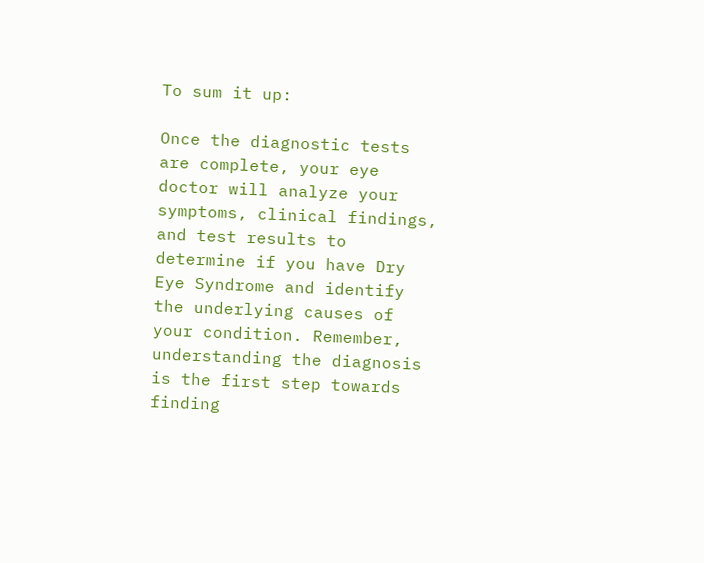To sum it up:

Once the diagnostic tests are complete, your eye doctor will analyze your symptoms, clinical findings, and test results to determine if you have Dry Eye Syndrome and identify the underlying causes of your condition. Remember, understanding the diagnosis is the first step towards finding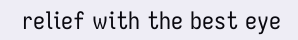relief with the best eye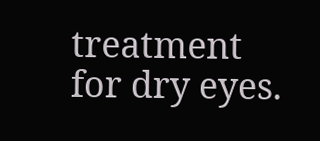treatment for dry eyes.